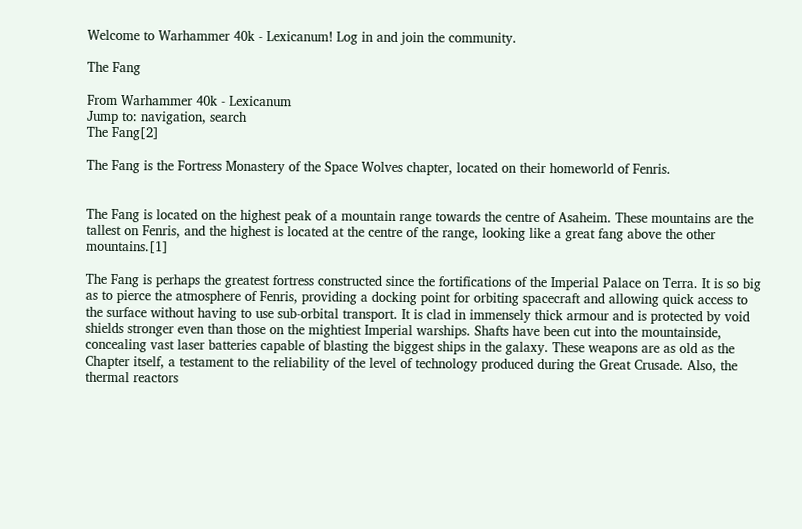Welcome to Warhammer 40k - Lexicanum! Log in and join the community.

The Fang

From Warhammer 40k - Lexicanum
Jump to: navigation, search
The Fang[2]

The Fang is the Fortress Monastery of the Space Wolves chapter, located on their homeworld of Fenris.


The Fang is located on the highest peak of a mountain range towards the centre of Asaheim. These mountains are the tallest on Fenris, and the highest is located at the centre of the range, looking like a great fang above the other mountains.[1]

The Fang is perhaps the greatest fortress constructed since the fortifications of the Imperial Palace on Terra. It is so big as to pierce the atmosphere of Fenris, providing a docking point for orbiting spacecraft and allowing quick access to the surface without having to use sub-orbital transport. It is clad in immensely thick armour and is protected by void shields stronger even than those on the mightiest Imperial warships. Shafts have been cut into the mountainside, concealing vast laser batteries capable of blasting the biggest ships in the galaxy. These weapons are as old as the Chapter itself, a testament to the reliability of the level of technology produced during the Great Crusade. Also, the thermal reactors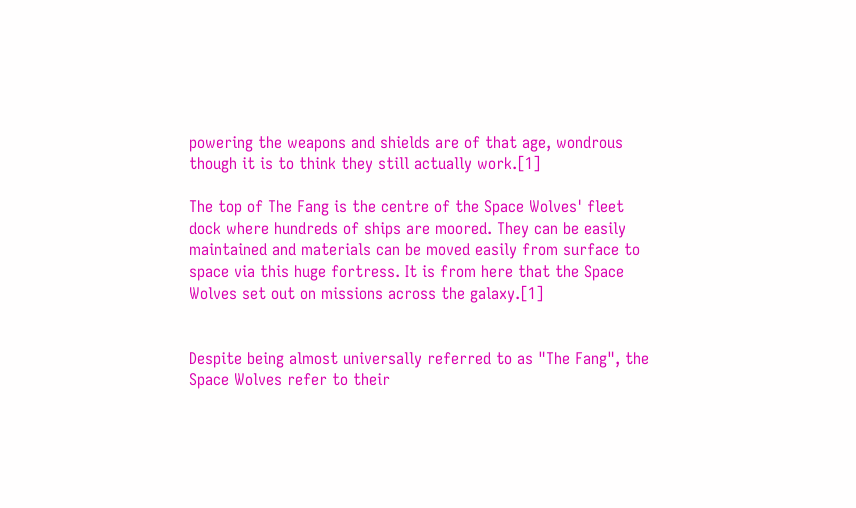powering the weapons and shields are of that age, wondrous though it is to think they still actually work.[1]

The top of The Fang is the centre of the Space Wolves' fleet dock where hundreds of ships are moored. They can be easily maintained and materials can be moved easily from surface to space via this huge fortress. It is from here that the Space Wolves set out on missions across the galaxy.[1]


Despite being almost universally referred to as "The Fang", the Space Wolves refer to their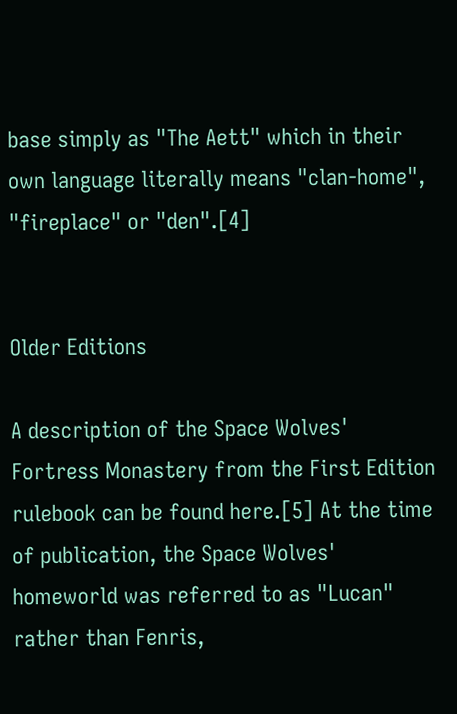base simply as "The Aett" which in their own language literally means "clan-home", "fireplace" or "den".[4]


Older Editions

A description of the Space Wolves' Fortress Monastery from the First Edition rulebook can be found here.[5] At the time of publication, the Space Wolves' homeworld was referred to as "Lucan" rather than Fenris,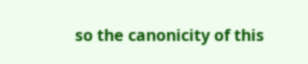so the canonicity of this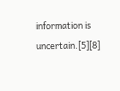information is uncertain.[5][8]